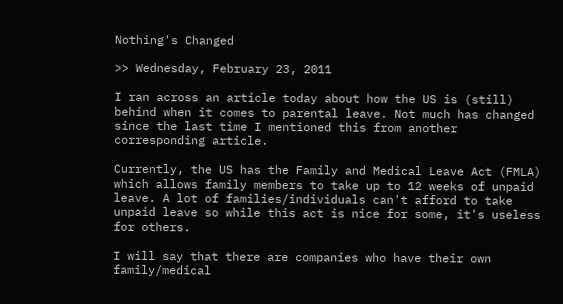Nothing's Changed

>> Wednesday, February 23, 2011

I ran across an article today about how the US is (still) behind when it comes to parental leave. Not much has changed since the last time I mentioned this from another corresponding article.

Currently, the US has the Family and Medical Leave Act (FMLA) which allows family members to take up to 12 weeks of unpaid leave. A lot of families/individuals can't afford to take unpaid leave so while this act is nice for some, it's useless for others.

I will say that there are companies who have their own family/medical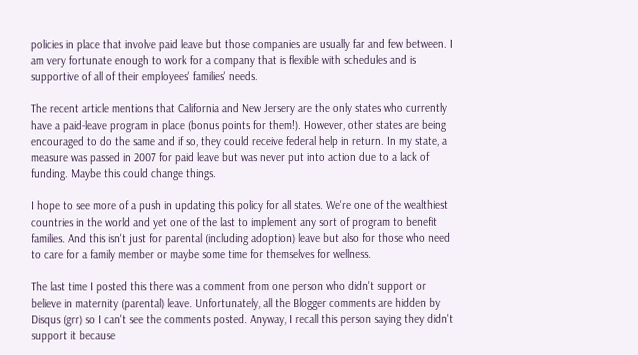policies in place that involve paid leave but those companies are usually far and few between. I am very fortunate enough to work for a company that is flexible with schedules and is supportive of all of their employees' families' needs.

The recent article mentions that California and New Jersery are the only states who currently have a paid-leave program in place (bonus points for them!). However, other states are being encouraged to do the same and if so, they could receive federal help in return. In my state, a measure was passed in 2007 for paid leave but was never put into action due to a lack of funding. Maybe this could change things.

I hope to see more of a push in updating this policy for all states. We're one of the wealthiest countries in the world and yet one of the last to implement any sort of program to benefit families. And this isn't just for parental (including adoption) leave but also for those who need to care for a family member or maybe some time for themselves for wellness.

The last time I posted this there was a comment from one person who didn't support or believe in maternity (parental) leave. Unfortunately, all the Blogger comments are hidden by Disqus (grr) so I can't see the comments posted. Anyway, I recall this person saying they didn't support it because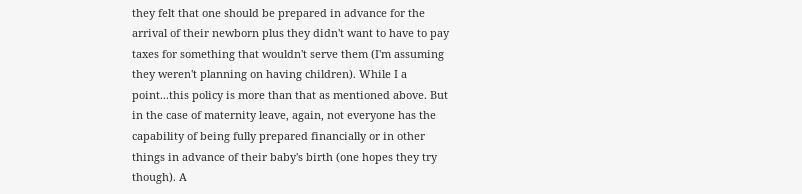they felt that one should be prepared in advance for the arrival of their newborn plus they didn't want to have to pay taxes for something that wouldn't serve them (I'm assuming they weren't planning on having children). While I a point...this policy is more than that as mentioned above. But in the case of maternity leave, again, not everyone has the capability of being fully prepared financially or in other things in advance of their baby's birth (one hopes they try though). A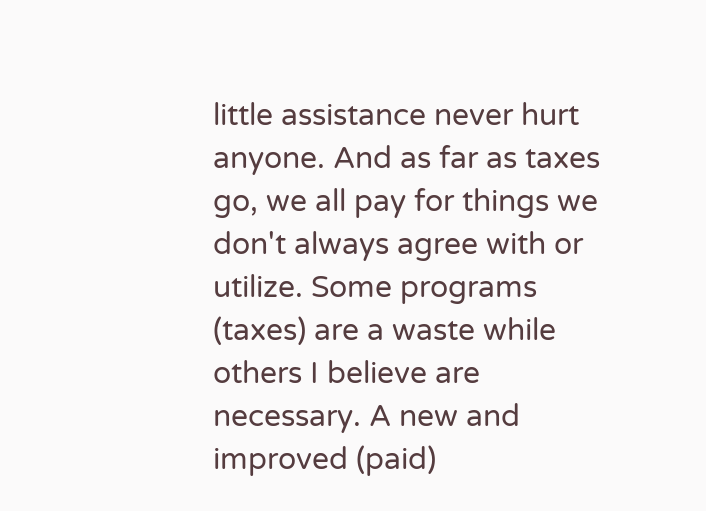little assistance never hurt anyone. And as far as taxes go, we all pay for things we don't always agree with or utilize. Some programs (taxes) are a waste while others I believe are necessary. A new and improved (paid)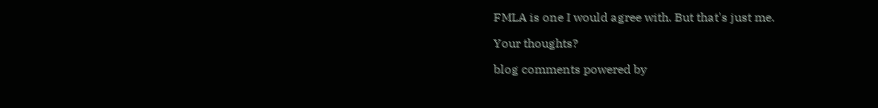FMLA is one I would agree with. But that's just me.

Your thoughts?

blog comments powered by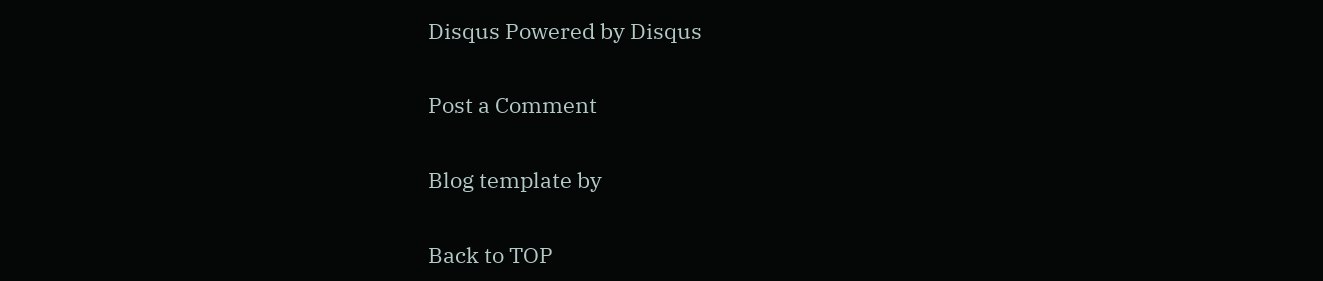Disqus Powered by Disqus

Post a Comment

Blog template by

Back to TOP